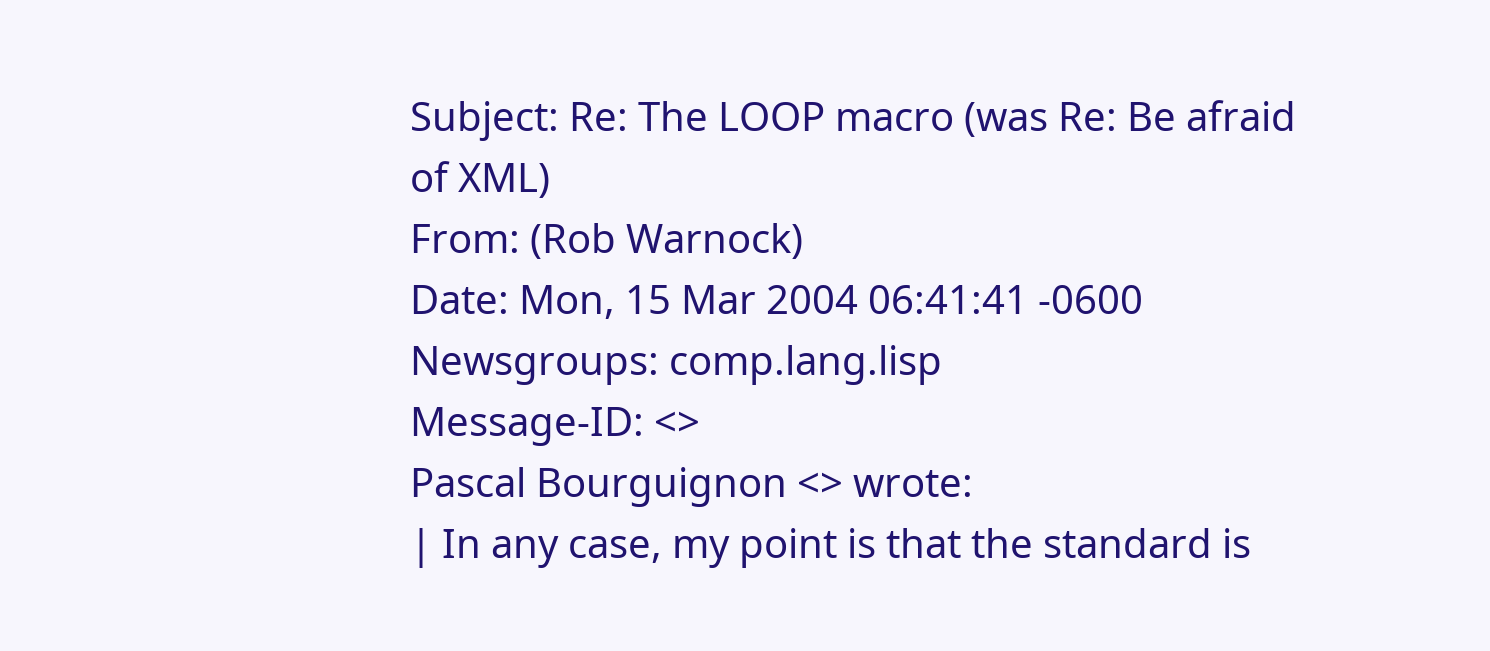Subject: Re: The LOOP macro (was Re: Be afraid of XML)
From: (Rob Warnock)
Date: Mon, 15 Mar 2004 06:41:41 -0600
Newsgroups: comp.lang.lisp
Message-ID: <>
Pascal Bourguignon <> wrote:
| In any case, my point is that the standard is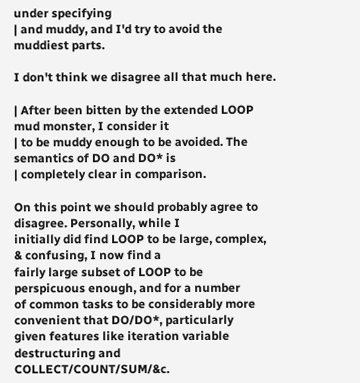under specifying
| and muddy, and I'd try to avoid the muddiest parts.

I don't think we disagree all that much here.

| After been bitten by the extended LOOP mud monster, I consider it
| to be muddy enough to be avoided. The semantics of DO and DO* is
| completely clear in comparison.

On this point we should probably agree to disagree. Personally, while I
initially did find LOOP to be large, complex, & confusing, I now find a
fairly large subset of LOOP to be perspicuous enough, and for a number
of common tasks to be considerably more convenient that DO/DO*, particularly
given features like iteration variable destructuring and COLLECT/COUNT/SUM/&c.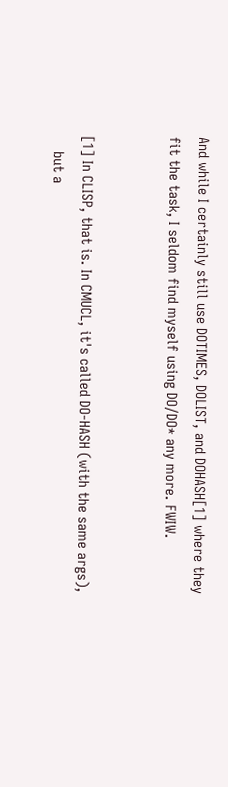And while I certainly still use DOTIMES, DOLIST, and DOHASH[1] where they
fit the task, I seldom find myself using DO/DO* any more. FWIW.


[1] In CLISP, that is. In CMUCL, it's called DO-HASH (with the same args),
    but a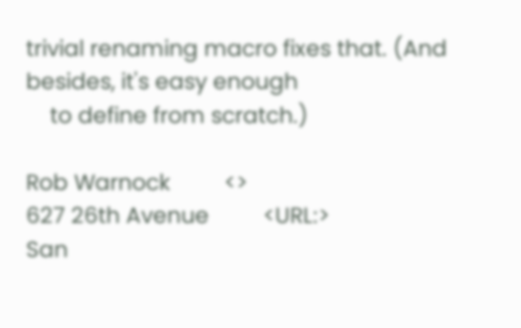trivial renaming macro fixes that. (And besides, it's easy enough
    to define from scratch.)

Rob Warnock         <>
627 26th Avenue         <URL:>
San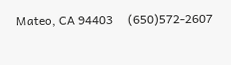Mateo, CA 94403     (650)572-2607